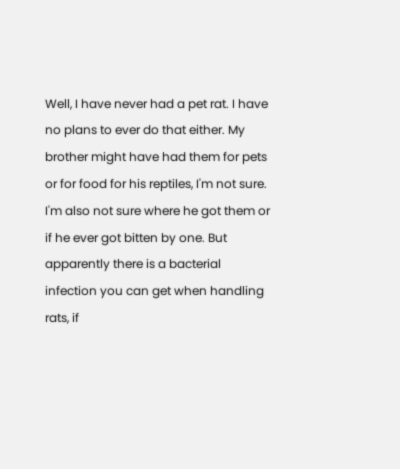Well, I have never had a pet rat. I have no plans to ever do that either. My brother might have had them for pets or for food for his reptiles, I'm not sure. I'm also not sure where he got them or if he ever got bitten by one. But apparently there is a bacterial infection you can get when handling rats, if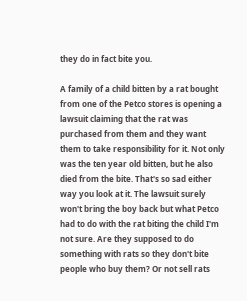they do in fact bite you.

A family of a child bitten by a rat bought from one of the Petco stores is opening a lawsuit claiming that the rat was purchased from them and they want them to take responsibility for it. Not only was the ten year old bitten, but he also died from the bite. That's so sad either way you look at it. The lawsuit surely won't bring the boy back but what Petco had to do with the rat biting the child I'm not sure. Are they supposed to do something with rats so they don't bite people who buy them? Or not sell rats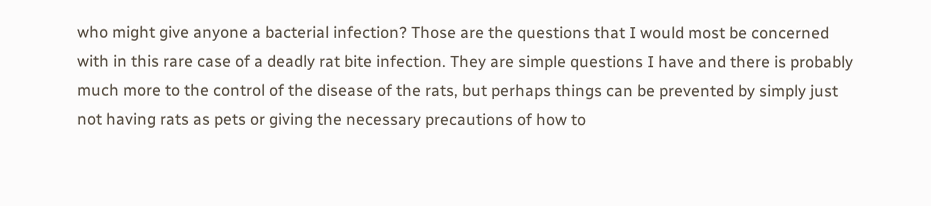who might give anyone a bacterial infection? Those are the questions that I would most be concerned with in this rare case of a deadly rat bite infection. They are simple questions I have and there is probably much more to the control of the disease of the rats, but perhaps things can be prevented by simply just not having rats as pets or giving the necessary precautions of how to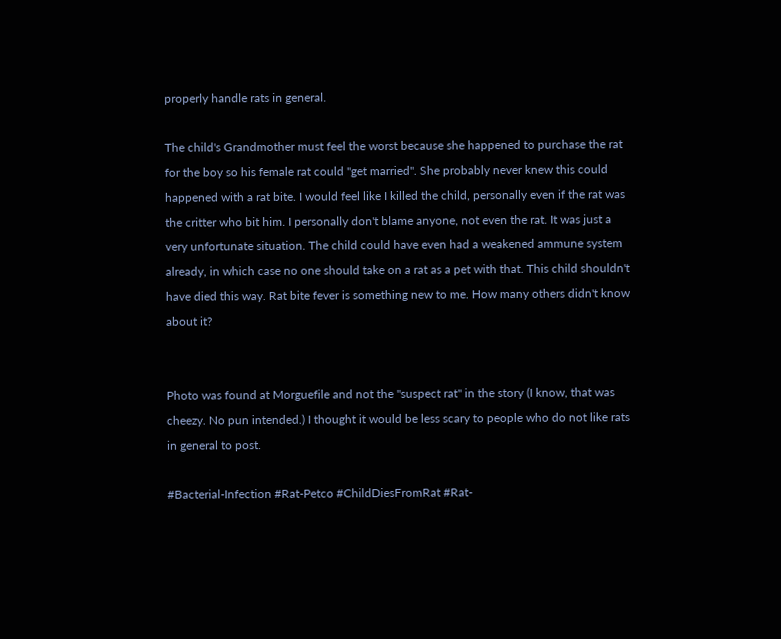properly handle rats in general.

The child's Grandmother must feel the worst because she happened to purchase the rat for the boy so his female rat could "get married". She probably never knew this could happened with a rat bite. I would feel like I killed the child, personally even if the rat was the critter who bit him. I personally don't blame anyone, not even the rat. It was just a very unfortunate situation. The child could have even had a weakened ammune system already, in which case no one should take on a rat as a pet with that. This child shouldn't have died this way. Rat bite fever is something new to me. How many others didn't know about it?


Photo was found at Morguefile and not the "suspect rat" in the story (I know, that was cheezy. No pun intended.) I thought it would be less scary to people who do not like rats in general to post.

#Bacterial-Infection #Rat-Petco #ChildDiesFromRat #Rat-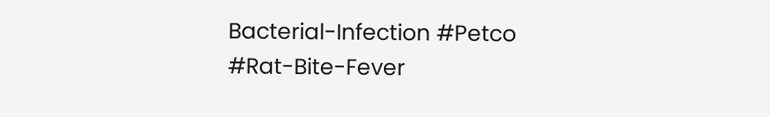Bacterial-Infection #Petco #Rat-Bite-Fever